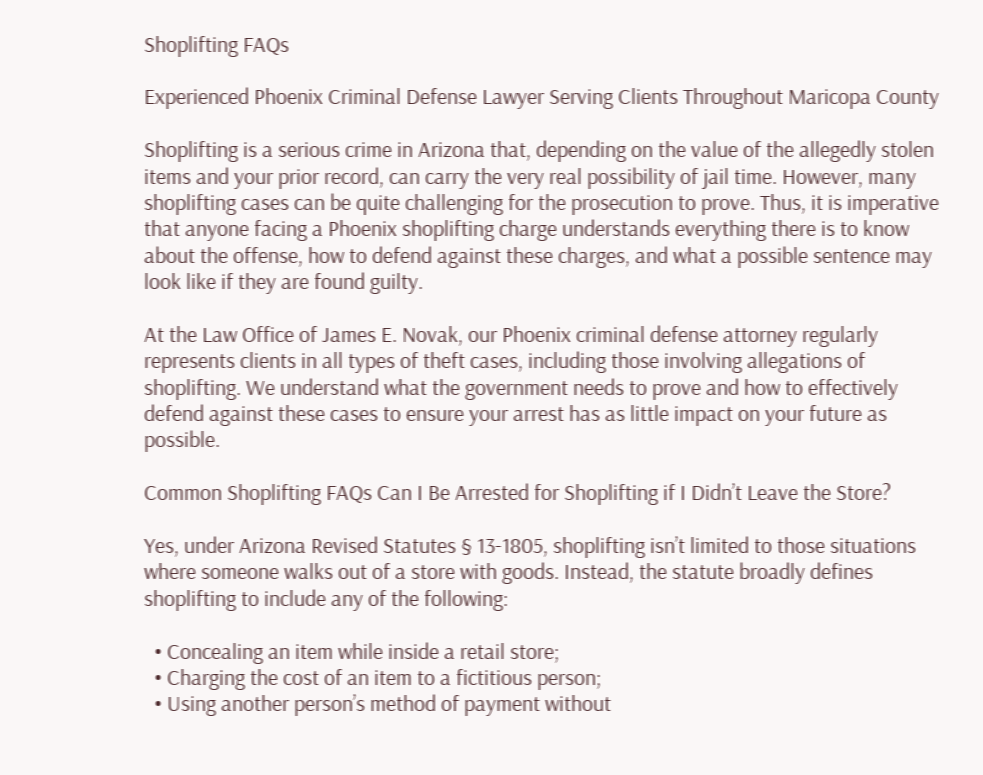Shoplifting FAQs

Experienced Phoenix Criminal Defense Lawyer Serving Clients Throughout Maricopa County

Shoplifting is a serious crime in Arizona that, depending on the value of the allegedly stolen items and your prior record, can carry the very real possibility of jail time. However, many shoplifting cases can be quite challenging for the prosecution to prove. Thus, it is imperative that anyone facing a Phoenix shoplifting charge understands everything there is to know about the offense, how to defend against these charges, and what a possible sentence may look like if they are found guilty.

At the Law Office of James E. Novak, our Phoenix criminal defense attorney regularly represents clients in all types of theft cases, including those involving allegations of shoplifting. We understand what the government needs to prove and how to effectively defend against these cases to ensure your arrest has as little impact on your future as possible.

Common Shoplifting FAQs Can I Be Arrested for Shoplifting if I Didn’t Leave the Store?

Yes, under Arizona Revised Statutes § 13-1805, shoplifting isn’t limited to those situations where someone walks out of a store with goods. Instead, the statute broadly defines shoplifting to include any of the following:

  • Concealing an item while inside a retail store;
  • Charging the cost of an item to a fictitious person;
  • Using another person’s method of payment without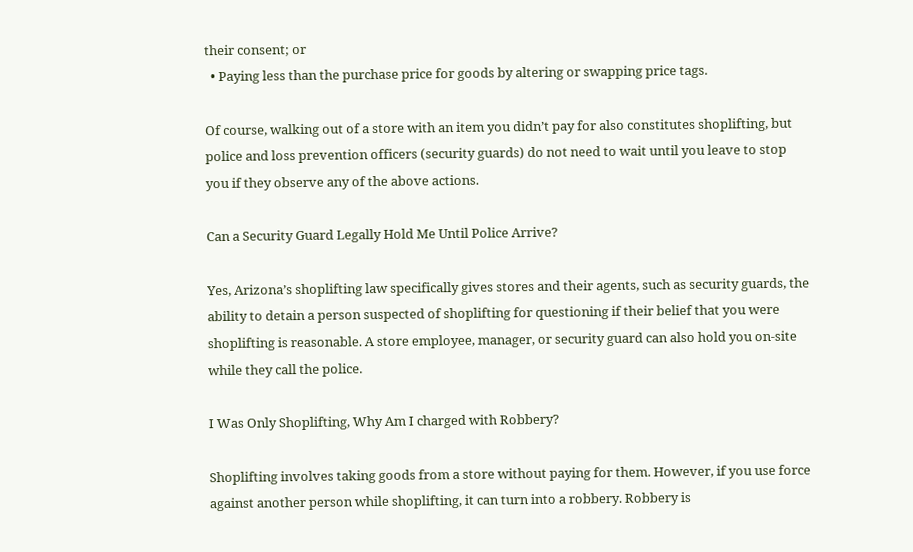their consent; or
  • Paying less than the purchase price for goods by altering or swapping price tags.

Of course, walking out of a store with an item you didn’t pay for also constitutes shoplifting, but police and loss prevention officers (security guards) do not need to wait until you leave to stop you if they observe any of the above actions.

Can a Security Guard Legally Hold Me Until Police Arrive?

Yes, Arizona’s shoplifting law specifically gives stores and their agents, such as security guards, the ability to detain a person suspected of shoplifting for questioning if their belief that you were shoplifting is reasonable. A store employee, manager, or security guard can also hold you on-site while they call the police.

I Was Only Shoplifting, Why Am I charged with Robbery?

Shoplifting involves taking goods from a store without paying for them. However, if you use force against another person while shoplifting, it can turn into a robbery. Robbery is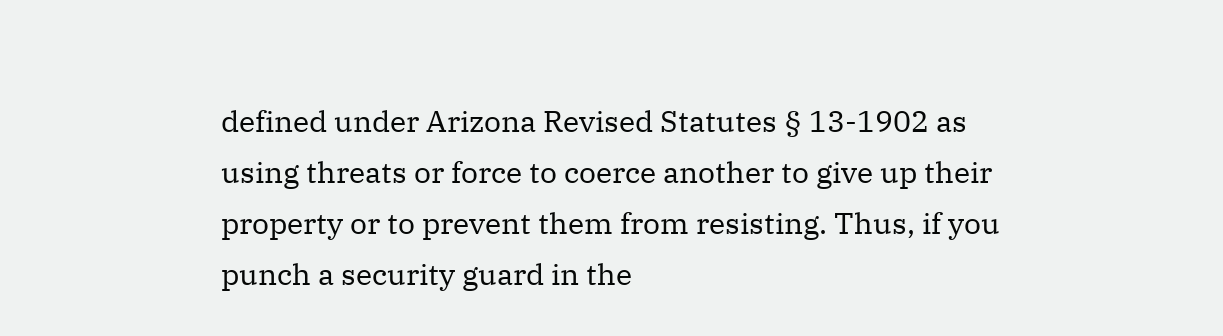defined under Arizona Revised Statutes § 13-1902 as using threats or force to coerce another to give up their property or to prevent them from resisting. Thus, if you punch a security guard in the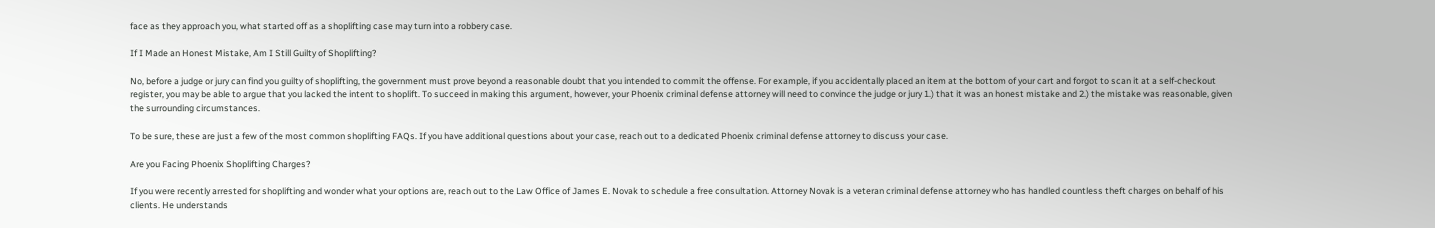face as they approach you, what started off as a shoplifting case may turn into a robbery case.

If I Made an Honest Mistake, Am I Still Guilty of Shoplifting?

No, before a judge or jury can find you guilty of shoplifting, the government must prove beyond a reasonable doubt that you intended to commit the offense. For example, if you accidentally placed an item at the bottom of your cart and forgot to scan it at a self-checkout register, you may be able to argue that you lacked the intent to shoplift. To succeed in making this argument, however, your Phoenix criminal defense attorney will need to convince the judge or jury 1.) that it was an honest mistake and 2.) the mistake was reasonable, given the surrounding circumstances.

To be sure, these are just a few of the most common shoplifting FAQs. If you have additional questions about your case, reach out to a dedicated Phoenix criminal defense attorney to discuss your case.

Are you Facing Phoenix Shoplifting Charges?

If you were recently arrested for shoplifting and wonder what your options are, reach out to the Law Office of James E. Novak to schedule a free consultation. Attorney Novak is a veteran criminal defense attorney who has handled countless theft charges on behalf of his clients. He understands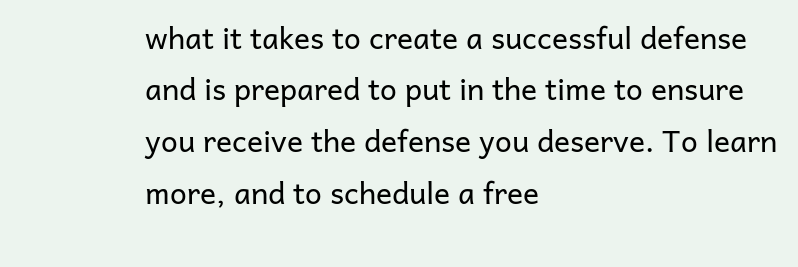what it takes to create a successful defense and is prepared to put in the time to ensure you receive the defense you deserve. To learn more, and to schedule a free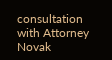consultation with Attorney Novak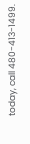today, call 480-413-1499.